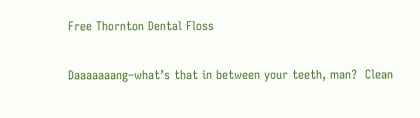Free Thornton Dental Floss

Daaaaaaang–what’s that in between your teeth, man?  Clean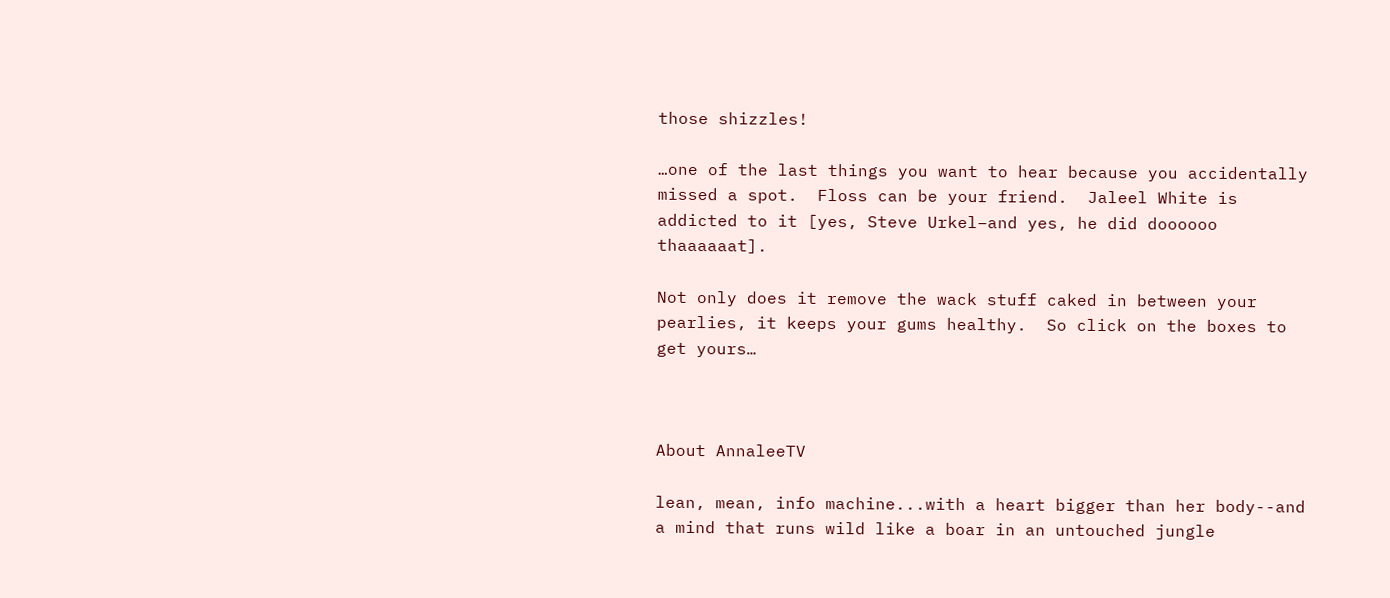those shizzles!

…one of the last things you want to hear because you accidentally missed a spot.  Floss can be your friend.  Jaleel White is addicted to it [yes, Steve Urkel–and yes, he did doooooo thaaaaaat].

Not only does it remove the wack stuff caked in between your pearlies, it keeps your gums healthy.  So click on the boxes to get yours…



About AnnaleeTV

lean, mean, info machine...with a heart bigger than her body--and a mind that runs wild like a boar in an untouched jungle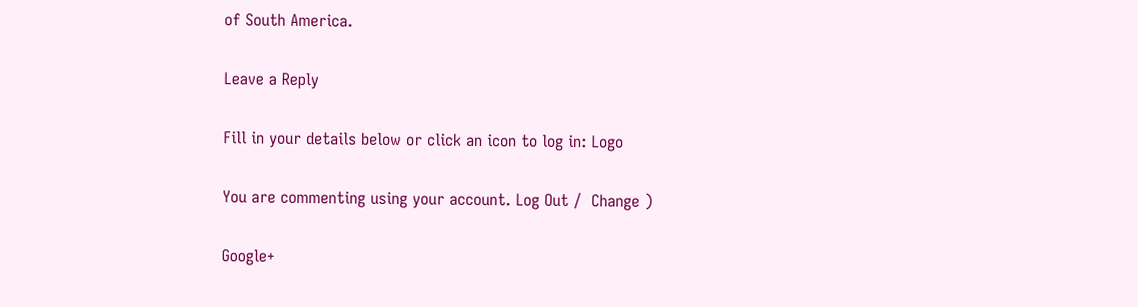of South America.

Leave a Reply

Fill in your details below or click an icon to log in: Logo

You are commenting using your account. Log Out /  Change )

Google+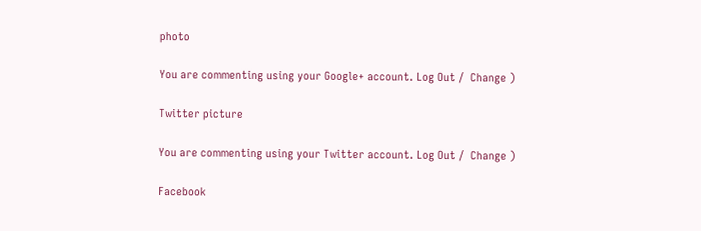photo

You are commenting using your Google+ account. Log Out /  Change )

Twitter picture

You are commenting using your Twitter account. Log Out /  Change )

Facebook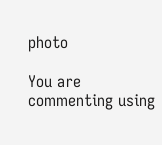photo

You are commenting using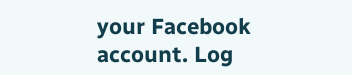your Facebook account. Log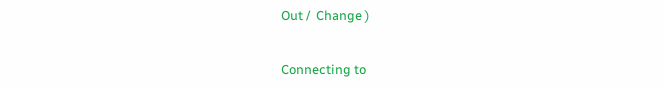Out /  Change )


Connecting to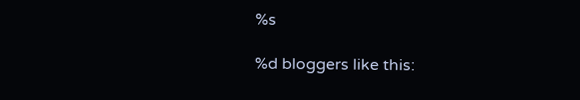%s

%d bloggers like this: